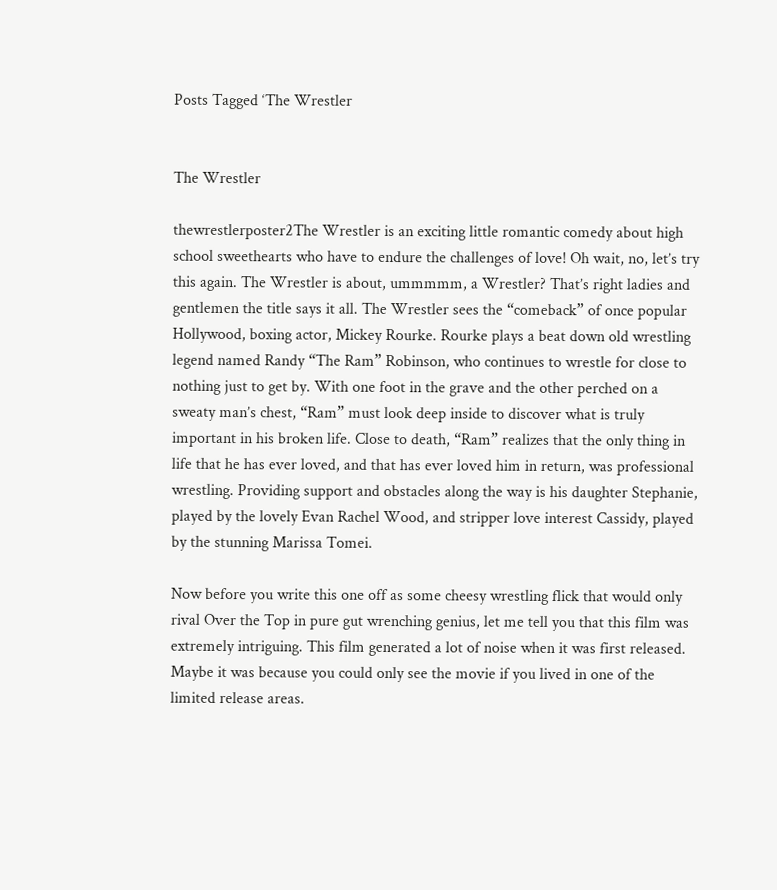Posts Tagged ‘The Wrestler


The Wrestler

thewrestlerposter2The Wrestler is an exciting little romantic comedy about high school sweethearts who have to endure the challenges of love! Oh wait, no, let’s try this again. The Wrestler is about, ummmmm, a Wrestler? That’s right ladies and gentlemen the title says it all. The Wrestler sees the “comeback” of once popular Hollywood, boxing actor, Mickey Rourke. Rourke plays a beat down old wrestling legend named Randy “The Ram” Robinson, who continues to wrestle for close to nothing just to get by. With one foot in the grave and the other perched on a sweaty man’s chest, “Ram” must look deep inside to discover what is truly important in his broken life. Close to death, “Ram” realizes that the only thing in life that he has ever loved, and that has ever loved him in return, was professional wrestling. Providing support and obstacles along the way is his daughter Stephanie, played by the lovely Evan Rachel Wood, and stripper love interest Cassidy, played by the stunning Marissa Tomei.

Now before you write this one off as some cheesy wrestling flick that would only rival Over the Top in pure gut wrenching genius, let me tell you that this film was extremely intriguing. This film generated a lot of noise when it was first released. Maybe it was because you could only see the movie if you lived in one of the limited release areas.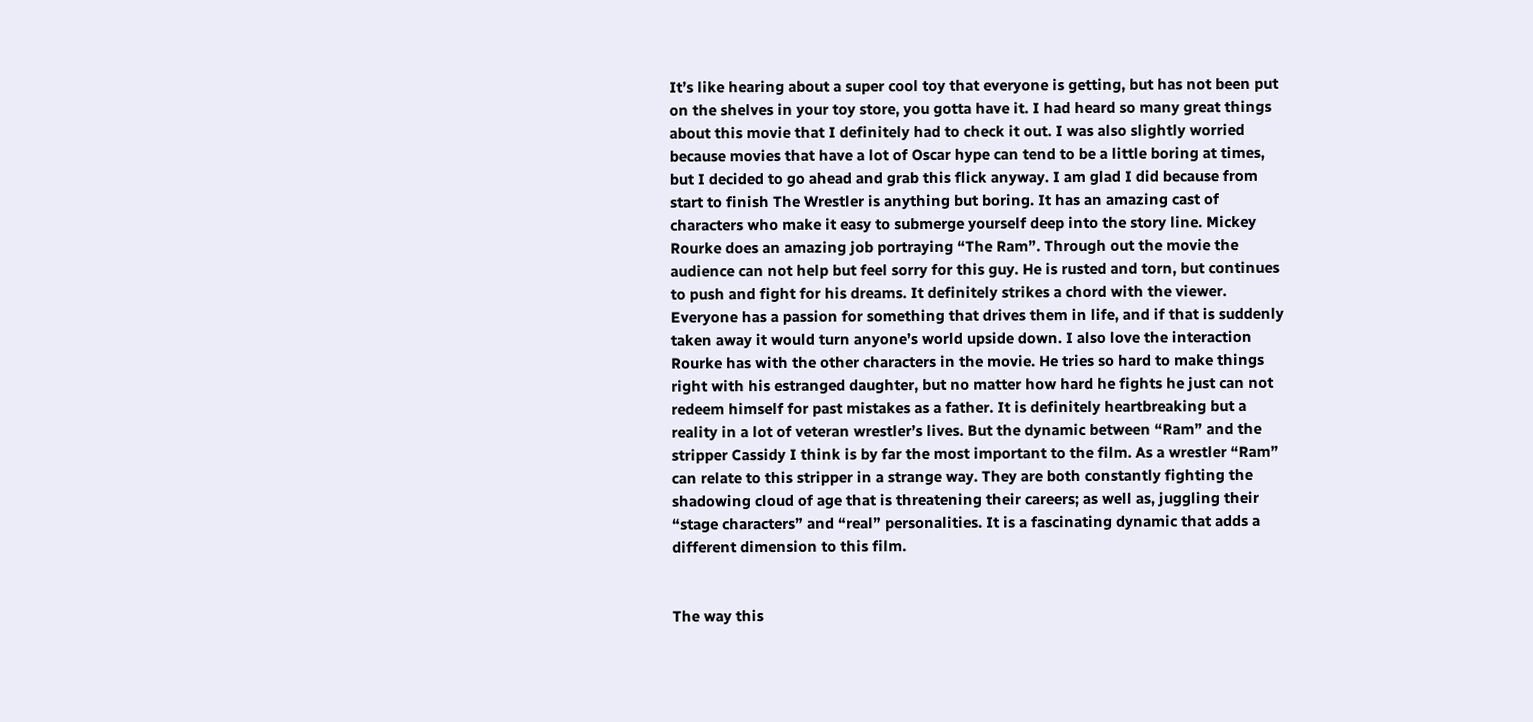It’s like hearing about a super cool toy that everyone is getting, but has not been put on the shelves in your toy store, you gotta have it. I had heard so many great things about this movie that I definitely had to check it out. I was also slightly worried because movies that have a lot of Oscar hype can tend to be a little boring at times, but I decided to go ahead and grab this flick anyway. I am glad I did because from start to finish The Wrestler is anything but boring. It has an amazing cast of characters who make it easy to submerge yourself deep into the story line. Mickey Rourke does an amazing job portraying “The Ram”. Through out the movie the audience can not help but feel sorry for this guy. He is rusted and torn, but continues to push and fight for his dreams. It definitely strikes a chord with the viewer. Everyone has a passion for something that drives them in life, and if that is suddenly taken away it would turn anyone’s world upside down. I also love the interaction Rourke has with the other characters in the movie. He tries so hard to make things right with his estranged daughter, but no matter how hard he fights he just can not redeem himself for past mistakes as a father. It is definitely heartbreaking but a reality in a lot of veteran wrestler’s lives. But the dynamic between “Ram” and the stripper Cassidy I think is by far the most important to the film. As a wrestler “Ram” can relate to this stripper in a strange way. They are both constantly fighting the shadowing cloud of age that is threatening their careers; as well as, juggling their “stage characters” and “real” personalities. It is a fascinating dynamic that adds a different dimension to this film.


The way this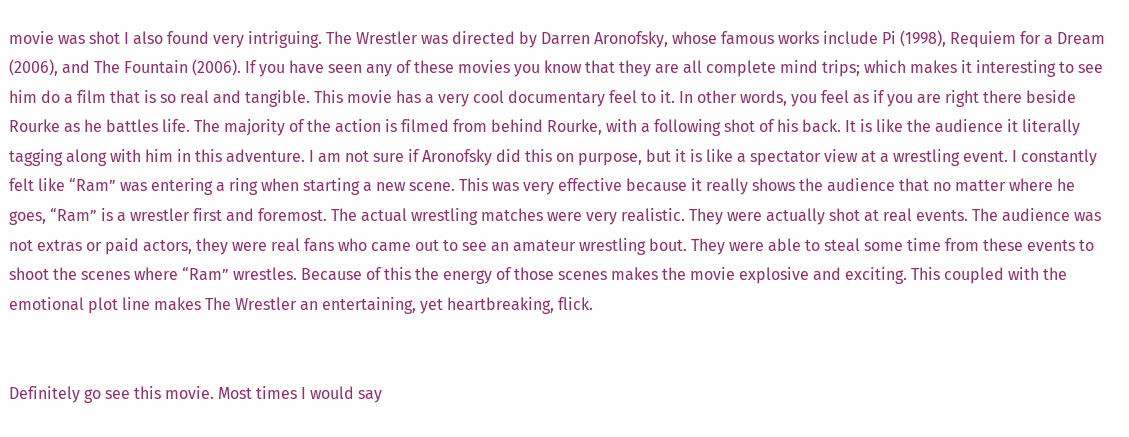movie was shot I also found very intriguing. The Wrestler was directed by Darren Aronofsky, whose famous works include Pi (1998), Requiem for a Dream (2006), and The Fountain (2006). If you have seen any of these movies you know that they are all complete mind trips; which makes it interesting to see him do a film that is so real and tangible. This movie has a very cool documentary feel to it. In other words, you feel as if you are right there beside Rourke as he battles life. The majority of the action is filmed from behind Rourke, with a following shot of his back. It is like the audience it literally tagging along with him in this adventure. I am not sure if Aronofsky did this on purpose, but it is like a spectator view at a wrestling event. I constantly felt like “Ram” was entering a ring when starting a new scene. This was very effective because it really shows the audience that no matter where he goes, “Ram” is a wrestler first and foremost. The actual wrestling matches were very realistic. They were actually shot at real events. The audience was not extras or paid actors, they were real fans who came out to see an amateur wrestling bout. They were able to steal some time from these events to shoot the scenes where “Ram” wrestles. Because of this the energy of those scenes makes the movie explosive and exciting. This coupled with the emotional plot line makes The Wrestler an entertaining, yet heartbreaking, flick.


Definitely go see this movie. Most times I would say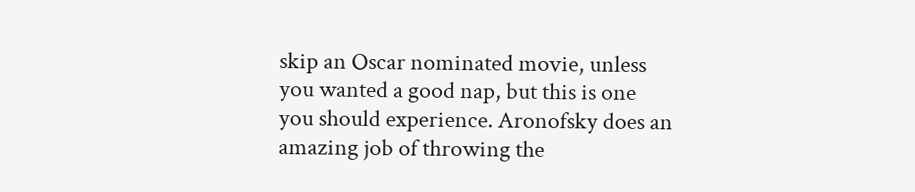skip an Oscar nominated movie, unless you wanted a good nap, but this is one you should experience. Aronofsky does an amazing job of throwing the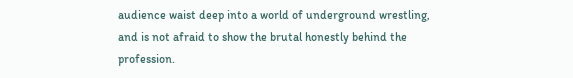audience waist deep into a world of underground wrestling, and is not afraid to show the brutal honestly behind the profession.